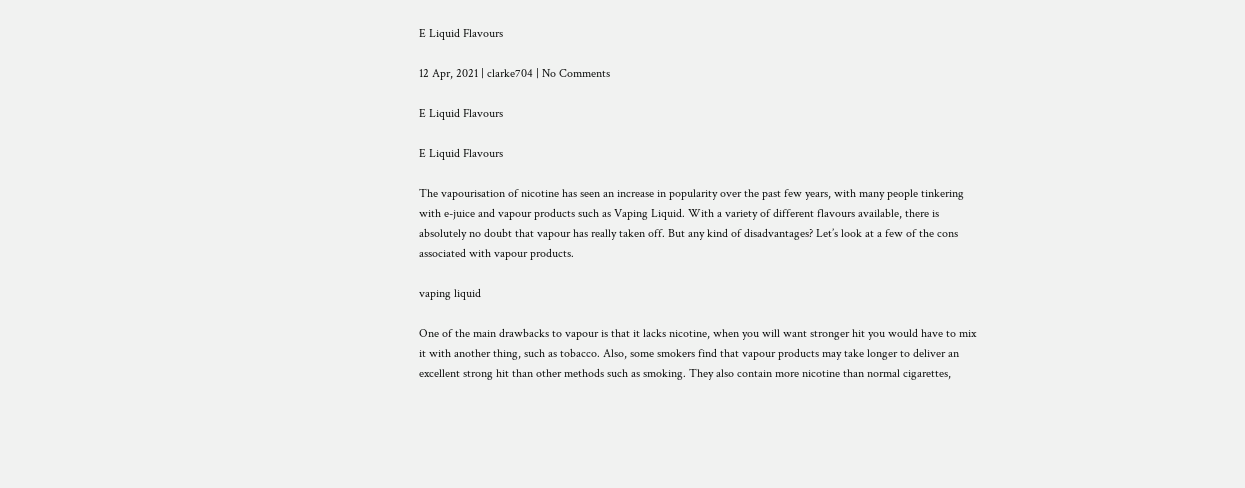E Liquid Flavours

12 Apr, 2021 | clarke704 | No Comments

E Liquid Flavours

E Liquid Flavours

The vapourisation of nicotine has seen an increase in popularity over the past few years, with many people tinkering with e-juice and vapour products such as Vaping Liquid. With a variety of different flavours available, there is absolutely no doubt that vapour has really taken off. But any kind of disadvantages? Let’s look at a few of the cons associated with vapour products.

vaping liquid

One of the main drawbacks to vapour is that it lacks nicotine, when you will want stronger hit you would have to mix it with another thing, such as tobacco. Also, some smokers find that vapour products may take longer to deliver an excellent strong hit than other methods such as smoking. They also contain more nicotine than normal cigarettes,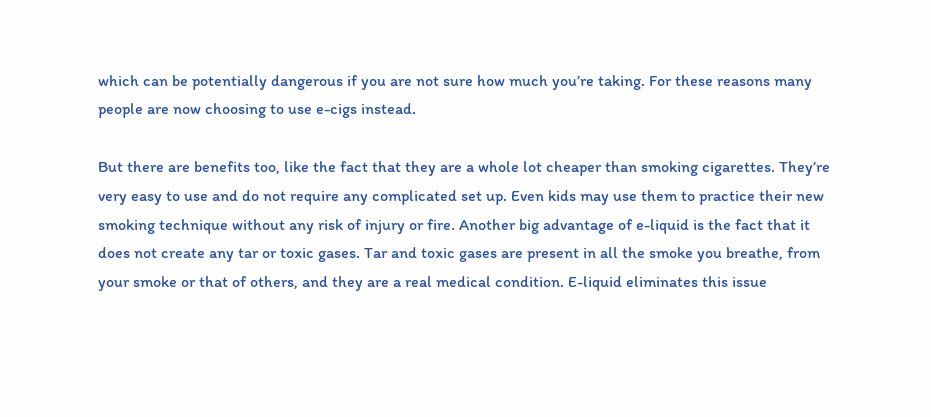which can be potentially dangerous if you are not sure how much you’re taking. For these reasons many people are now choosing to use e-cigs instead.

But there are benefits too, like the fact that they are a whole lot cheaper than smoking cigarettes. They’re very easy to use and do not require any complicated set up. Even kids may use them to practice their new smoking technique without any risk of injury or fire. Another big advantage of e-liquid is the fact that it does not create any tar or toxic gases. Tar and toxic gases are present in all the smoke you breathe, from your smoke or that of others, and they are a real medical condition. E-liquid eliminates this issue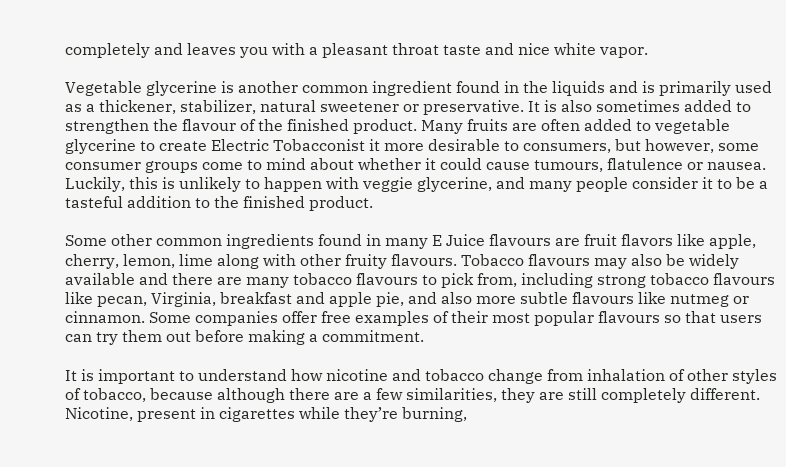completely and leaves you with a pleasant throat taste and nice white vapor.

Vegetable glycerine is another common ingredient found in the liquids and is primarily used as a thickener, stabilizer, natural sweetener or preservative. It is also sometimes added to strengthen the flavour of the finished product. Many fruits are often added to vegetable glycerine to create Electric Tobacconist it more desirable to consumers, but however, some consumer groups come to mind about whether it could cause tumours, flatulence or nausea. Luckily, this is unlikely to happen with veggie glycerine, and many people consider it to be a tasteful addition to the finished product.

Some other common ingredients found in many E Juice flavours are fruit flavors like apple, cherry, lemon, lime along with other fruity flavours. Tobacco flavours may also be widely available and there are many tobacco flavours to pick from, including strong tobacco flavours like pecan, Virginia, breakfast and apple pie, and also more subtle flavours like nutmeg or cinnamon. Some companies offer free examples of their most popular flavours so that users can try them out before making a commitment.

It is important to understand how nicotine and tobacco change from inhalation of other styles of tobacco, because although there are a few similarities, they are still completely different. Nicotine, present in cigarettes while they’re burning,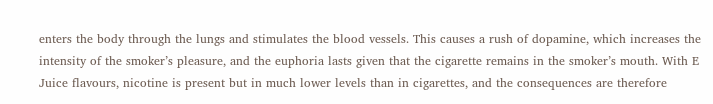enters the body through the lungs and stimulates the blood vessels. This causes a rush of dopamine, which increases the intensity of the smoker’s pleasure, and the euphoria lasts given that the cigarette remains in the smoker’s mouth. With E Juice flavours, nicotine is present but in much lower levels than in cigarettes, and the consequences are therefore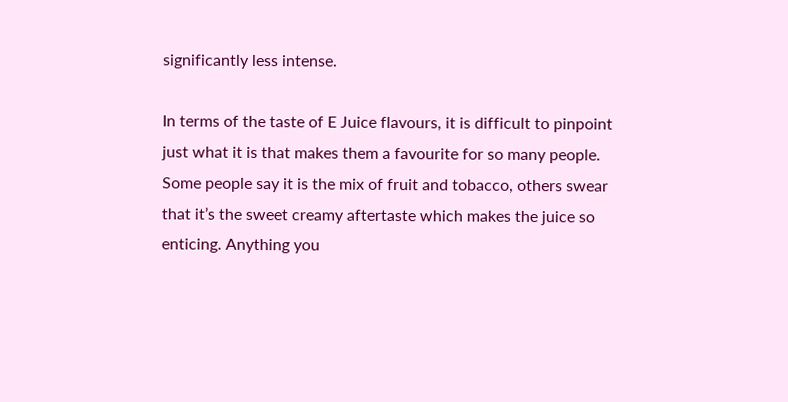significantly less intense.

In terms of the taste of E Juice flavours, it is difficult to pinpoint just what it is that makes them a favourite for so many people. Some people say it is the mix of fruit and tobacco, others swear that it’s the sweet creamy aftertaste which makes the juice so enticing. Anything you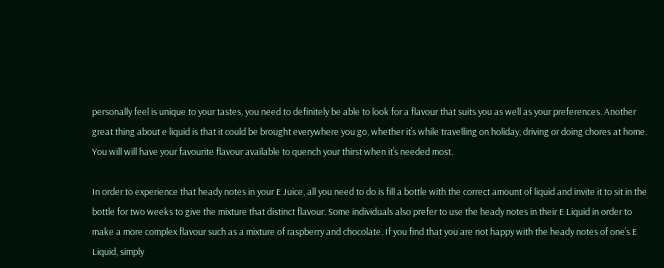personally feel is unique to your tastes, you need to definitely be able to look for a flavour that suits you as well as your preferences. Another great thing about e liquid is that it could be brought everywhere you go, whether it’s while travelling on holiday, driving or doing chores at home. You will will have your favourite flavour available to quench your thirst when it’s needed most.

In order to experience that heady notes in your E Juice, all you need to do is fill a bottle with the correct amount of liquid and invite it to sit in the bottle for two weeks to give the mixture that distinct flavour. Some individuals also prefer to use the heady notes in their E Liquid in order to make a more complex flavour such as a mixture of raspberry and chocolate. If you find that you are not happy with the heady notes of one’s E Liquid, simply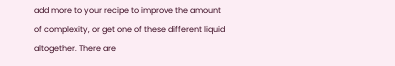add more to your recipe to improve the amount of complexity, or get one of these different liquid altogether. There are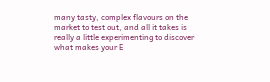many tasty, complex flavours on the market to test out, and all it takes is really a little experimenting to discover what makes your E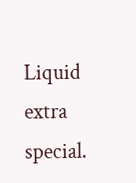Liquid extra special.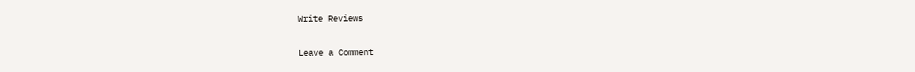Write Reviews

Leave a Comment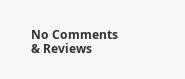No Comments & Reviews